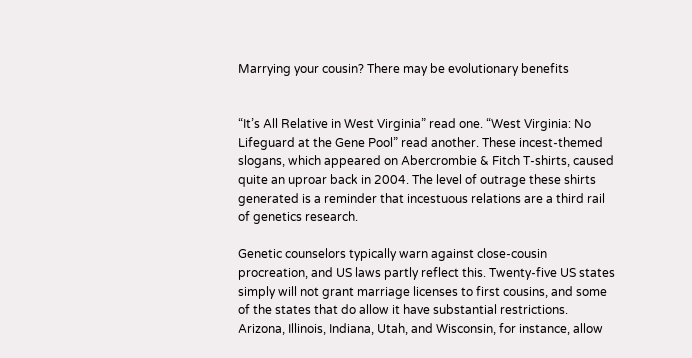Marrying your cousin? There may be evolutionary benefits


“It’s All Relative in West Virginia” read one. “West Virginia: No Lifeguard at the Gene Pool” read another. These incest-themed slogans, which appeared on Abercrombie & Fitch T-shirts, caused quite an uproar back in 2004. The level of outrage these shirts generated is a reminder that incestuous relations are a third rail of genetics research.

Genetic counselors typically warn against close-cousin procreation, and US laws partly reflect this. Twenty-five US states simply will not grant marriage licenses to first cousins, and some of the states that do allow it have substantial restrictions. Arizona, Illinois, Indiana, Utah, and Wisconsin, for instance, allow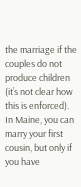the marriage if the couples do not produce children (it’s not clear how this is enforced). In Maine, you can marry your first cousin, but only if you have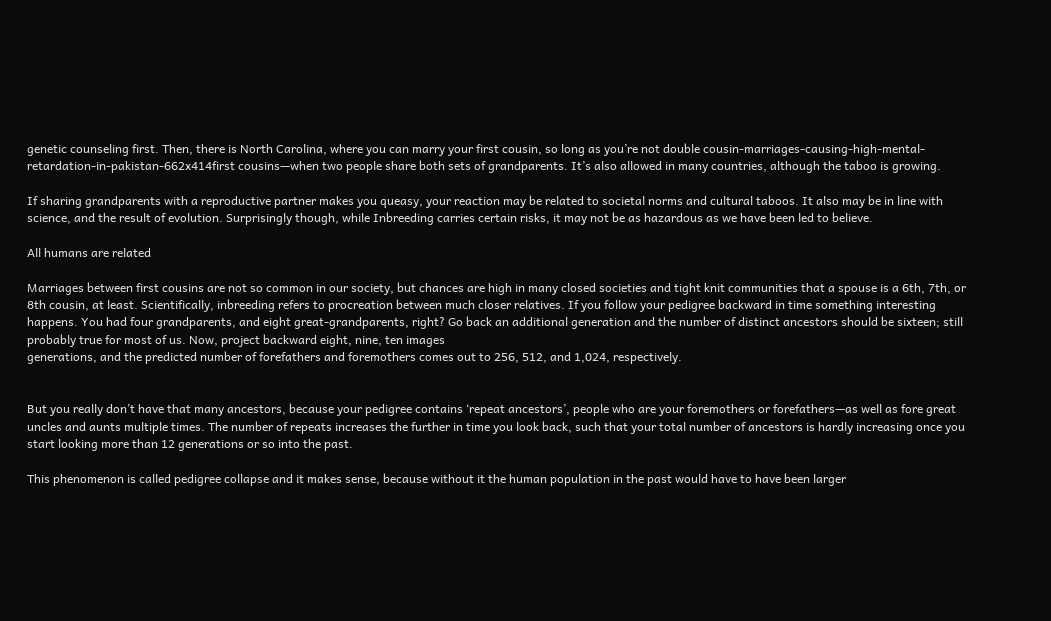genetic counseling first. Then, there is North Carolina, where you can marry your first cousin, so long as you’re not double cousin-marriages-causing-high-mental-retardation-in-pakistan-662x414first cousins—when two people share both sets of grandparents. It’s also allowed in many countries, although the taboo is growing.

If sharing grandparents with a reproductive partner makes you queasy, your reaction may be related to societal norms and cultural taboos. It also may be in line with science, and the result of evolution. Surprisingly though, while Inbreeding carries certain risks, it may not be as hazardous as we have been led to believe.

All humans are related

Marriages between first cousins are not so common in our society, but chances are high in many closed societies and tight knit communities that a spouse is a 6th, 7th, or 8th cousin, at least. Scientifically, inbreeding refers to procreation between much closer relatives. If you follow your pedigree backward in time something interesting happens. You had four grandparents, and eight great-grandparents, right? Go back an additional generation and the number of distinct ancestors should be sixteen; still probably true for most of us. Now, project backward eight, nine, ten images
generations, and the predicted number of forefathers and foremothers comes out to 256, 512, and 1,024, respectively.


But you really don’t have that many ancestors, because your pedigree contains ‘repeat ancestors’, people who are your foremothers or forefathers—as well as fore great uncles and aunts multiple times. The number of repeats increases the further in time you look back, such that your total number of ancestors is hardly increasing once you start looking more than 12 generations or so into the past.

This phenomenon is called pedigree collapse and it makes sense, because without it the human population in the past would have to have been larger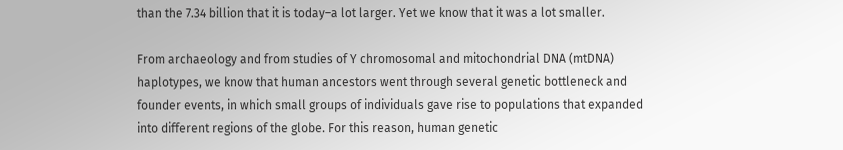than the 7.34 billion that it is today–a lot larger. Yet we know that it was a lot smaller.

From archaeology and from studies of Y chromosomal and mitochondrial DNA (mtDNA) haplotypes, we know that human ancestors went through several genetic bottleneck and founder events, in which small groups of individuals gave rise to populations that expanded into different regions of the globe. For this reason, human genetic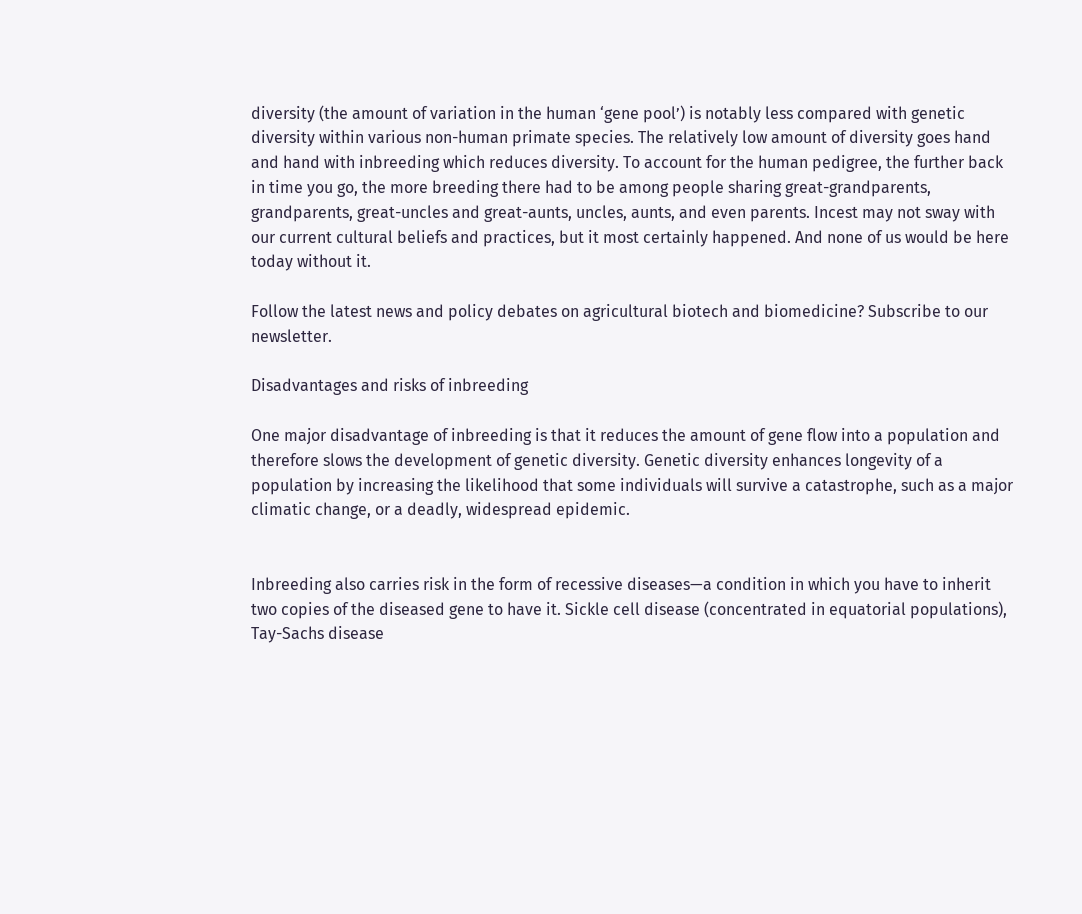diversity (the amount of variation in the human ‘gene pool’) is notably less compared with genetic diversity within various non-human primate species. The relatively low amount of diversity goes hand and hand with inbreeding which reduces diversity. To account for the human pedigree, the further back in time you go, the more breeding there had to be among people sharing great-grandparents, grandparents, great-uncles and great-aunts, uncles, aunts, and even parents. Incest may not sway with our current cultural beliefs and practices, but it most certainly happened. And none of us would be here today without it.

Follow the latest news and policy debates on agricultural biotech and biomedicine? Subscribe to our newsletter.

Disadvantages and risks of inbreeding

One major disadvantage of inbreeding is that it reduces the amount of gene flow into a population and therefore slows the development of genetic diversity. Genetic diversity enhances longevity of a population by increasing the likelihood that some individuals will survive a catastrophe, such as a major climatic change, or a deadly, widespread epidemic.


Inbreeding also carries risk in the form of recessive diseases—a condition in which you have to inherit two copies of the diseased gene to have it. Sickle cell disease (concentrated in equatorial populations), Tay-Sachs disease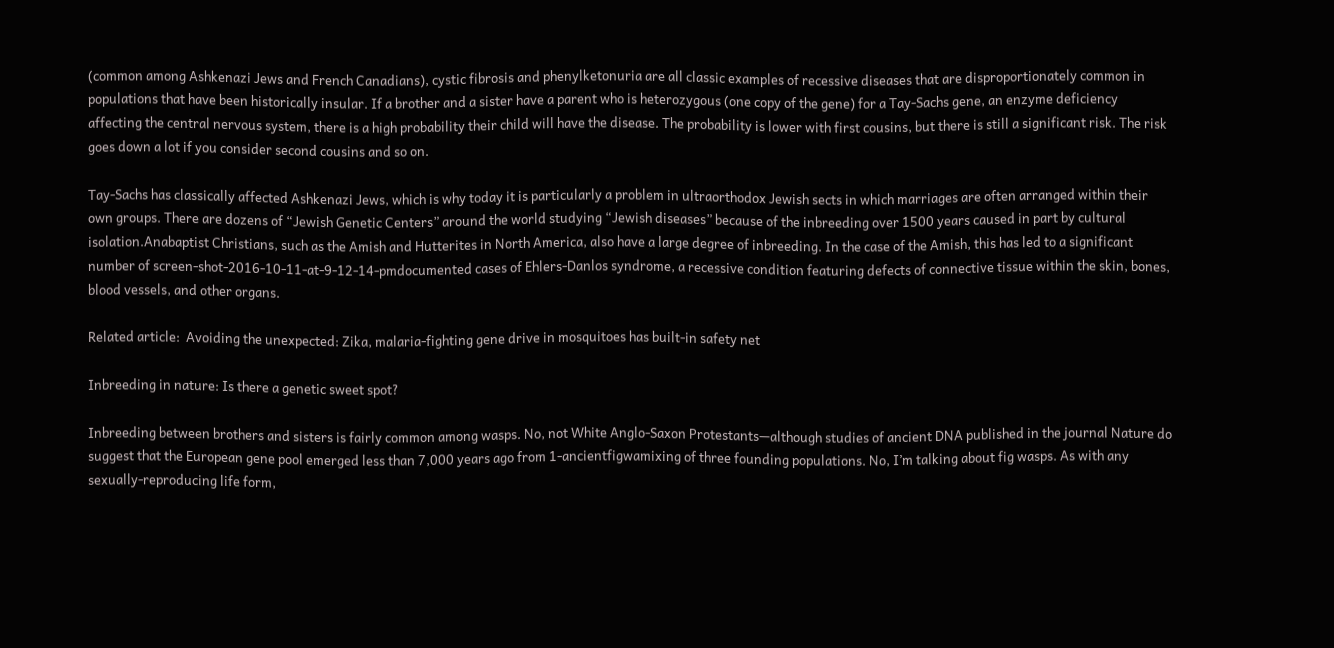(common among Ashkenazi Jews and French Canadians), cystic fibrosis and phenylketonuria are all classic examples of recessive diseases that are disproportionately common in populations that have been historically insular. If a brother and a sister have a parent who is heterozygous (one copy of the gene) for a Tay-Sachs gene, an enzyme deficiency affecting the central nervous system, there is a high probability their child will have the disease. The probability is lower with first cousins, but there is still a significant risk. The risk goes down a lot if you consider second cousins and so on.

Tay-Sachs has classically affected Ashkenazi Jews, which is why today it is particularly a problem in ultraorthodox Jewish sects in which marriages are often arranged within their own groups. There are dozens of “Jewish Genetic Centers” around the world studying “Jewish diseases” because of the inbreeding over 1500 years caused in part by cultural isolation.Anabaptist Christians, such as the Amish and Hutterites in North America, also have a large degree of inbreeding. In the case of the Amish, this has led to a significant number of screen-shot-2016-10-11-at-9-12-14-pmdocumented cases of Ehlers-Danlos syndrome, a recessive condition featuring defects of connective tissue within the skin, bones, blood vessels, and other organs.

Related article:  Avoiding the unexpected: Zika, malaria-fighting gene drive in mosquitoes has built-in safety net

Inbreeding in nature: Is there a genetic sweet spot?

Inbreeding between brothers and sisters is fairly common among wasps. No, not White Anglo-Saxon Protestants—although studies of ancient DNA published in the journal Nature do suggest that the European gene pool emerged less than 7,000 years ago from 1-ancientfigwamixing of three founding populations. No, I’m talking about fig wasps. As with any sexually-reproducing life form,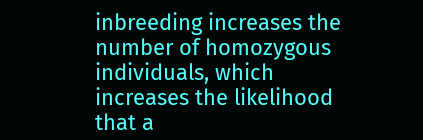inbreeding increases the number of homozygous individuals, which increases the likelihood that a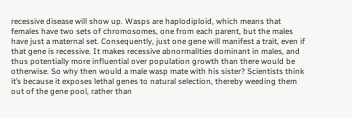recessive disease will show up. Wasps are haplodiploid, which means that females have two sets of chromosomes, one from each parent, but the males have just a maternal set. Consequently, just one gene will manifest a trait, even if that gene is recessive. It makes recessive abnormalities dominant in males, and thus potentially more influential over population growth than there would be otherwise. So why then would a male wasp mate with his sister? Scientists think it’s because it exposes lethal genes to natural selection, thereby weeding them out of the gene pool, rather than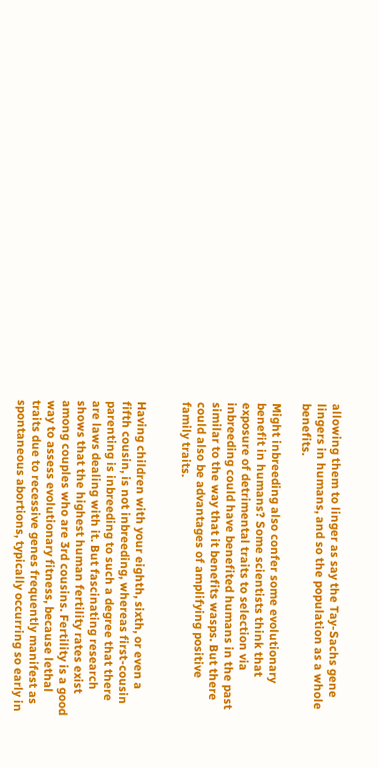allowing them to linger as say the Tay-Sachs gene lingers in humans, and so the population as a whole benefits.

Might inbreeding also confer some evolutionary benefit in humans? Some scientists think that exposure of detrimental traits to selection via inbreeding could have benefited humans in the past similar to the way that it benefits wasps. But there could also be advantages of amplifying positive family traits.


Having children with your eighth, sixth, or even a fifth cousin, is not inbreeding, whereas first-cousin parenting is inbreeding to such a degree that there are laws dealing with it. But fascinating research shows that the highest human fertility rates exist among couples who are 3rd cousins. Fertility is a good way to assess evolutionary fitness, because lethal traits due to recessive genes frequently manifest as spontaneous abortions, typically occurring so early in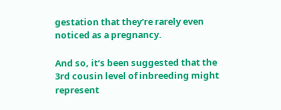gestation that they’re rarely even noticed as a pregnancy.

And so, it’s been suggested that the 3rd cousin level of inbreeding might represent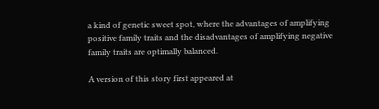a kind of genetic sweet spot, where the advantages of amplifying positive family traits and the disadvantages of amplifying negative family traits are optimally balanced.

A version of this story first appeared at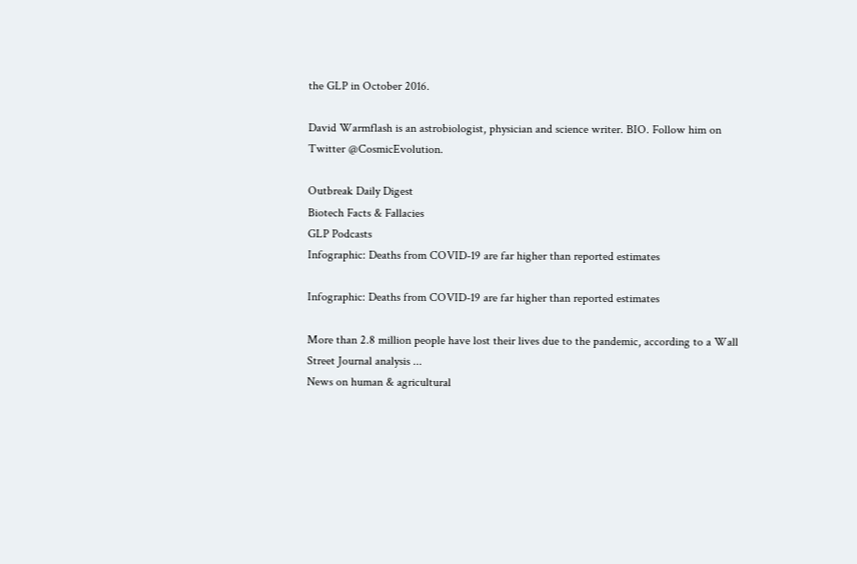the GLP in October 2016.

David Warmflash is an astrobiologist, physician and science writer. BIO. Follow him on Twitter @CosmicEvolution.

Outbreak Daily Digest
Biotech Facts & Fallacies
GLP Podcasts
Infographic: Deaths from COVID-19 are far higher than reported estimates

Infographic: Deaths from COVID-19 are far higher than reported estimates

More than 2.8 million people have lost their lives due to the pandemic, according to a Wall Street Journal analysis ...
News on human & agricultural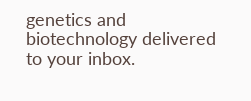genetics and biotechnology delivered to your inbox.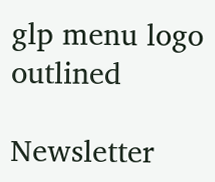glp menu logo outlined

Newsletter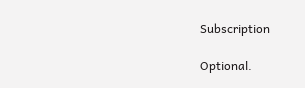Subscription

Optional.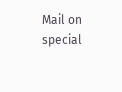Mail on special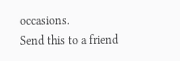occasions.
Send this to a friend